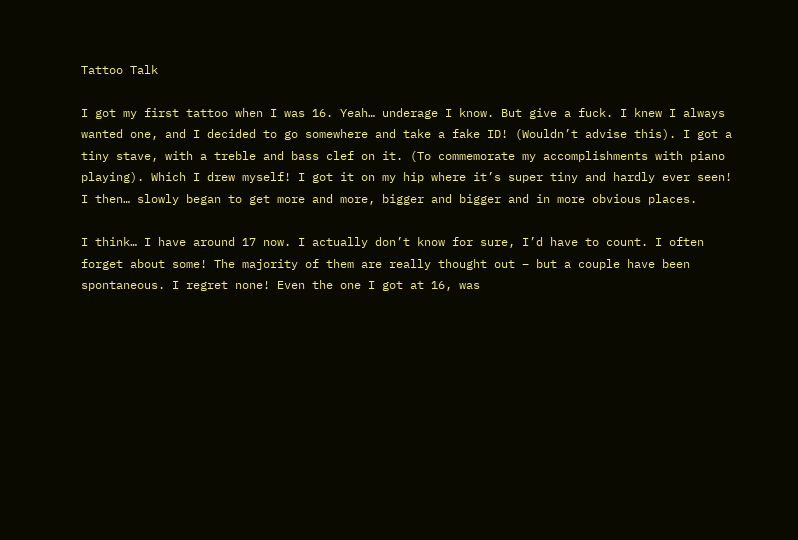Tattoo Talk

I got my first tattoo when I was 16. Yeah… underage I know. But give a fuck. I knew I always wanted one, and I decided to go somewhere and take a fake ID! (Wouldn’t advise this). I got a tiny stave, with a treble and bass clef on it. (To commemorate my accomplishments with piano playing). Which I drew myself! I got it on my hip where it’s super tiny and hardly ever seen! I then… slowly began to get more and more, bigger and bigger and in more obvious places.

I think… I have around 17 now. I actually don’t know for sure, I’d have to count. I often forget about some! The majority of them are really thought out – but a couple have been spontaneous. I regret none! Even the one I got at 16, was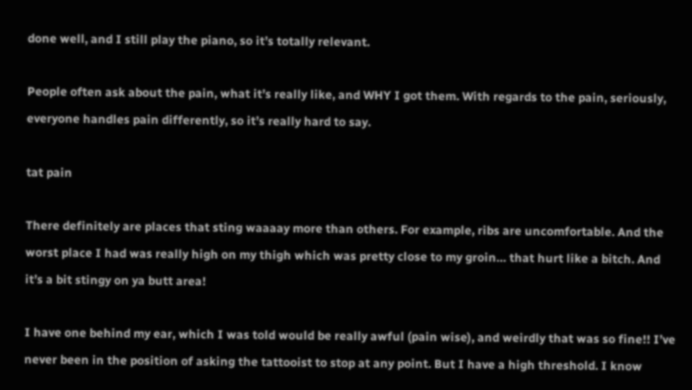done well, and I still play the piano, so it’s totally relevant.

People often ask about the pain, what it’s really like, and WHY I got them. With regards to the pain, seriously, everyone handles pain differently, so it’s really hard to say.

tat pain

There definitely are places that sting waaaay more than others. For example, ribs are uncomfortable. And the worst place I had was really high on my thigh which was pretty close to my groin… that hurt like a bitch. And it’s a bit stingy on ya butt area!

I have one behind my ear, which I was told would be really awful (pain wise), and weirdly that was so fine!! I’ve never been in the position of asking the tattooist to stop at any point. But I have a high threshold. I know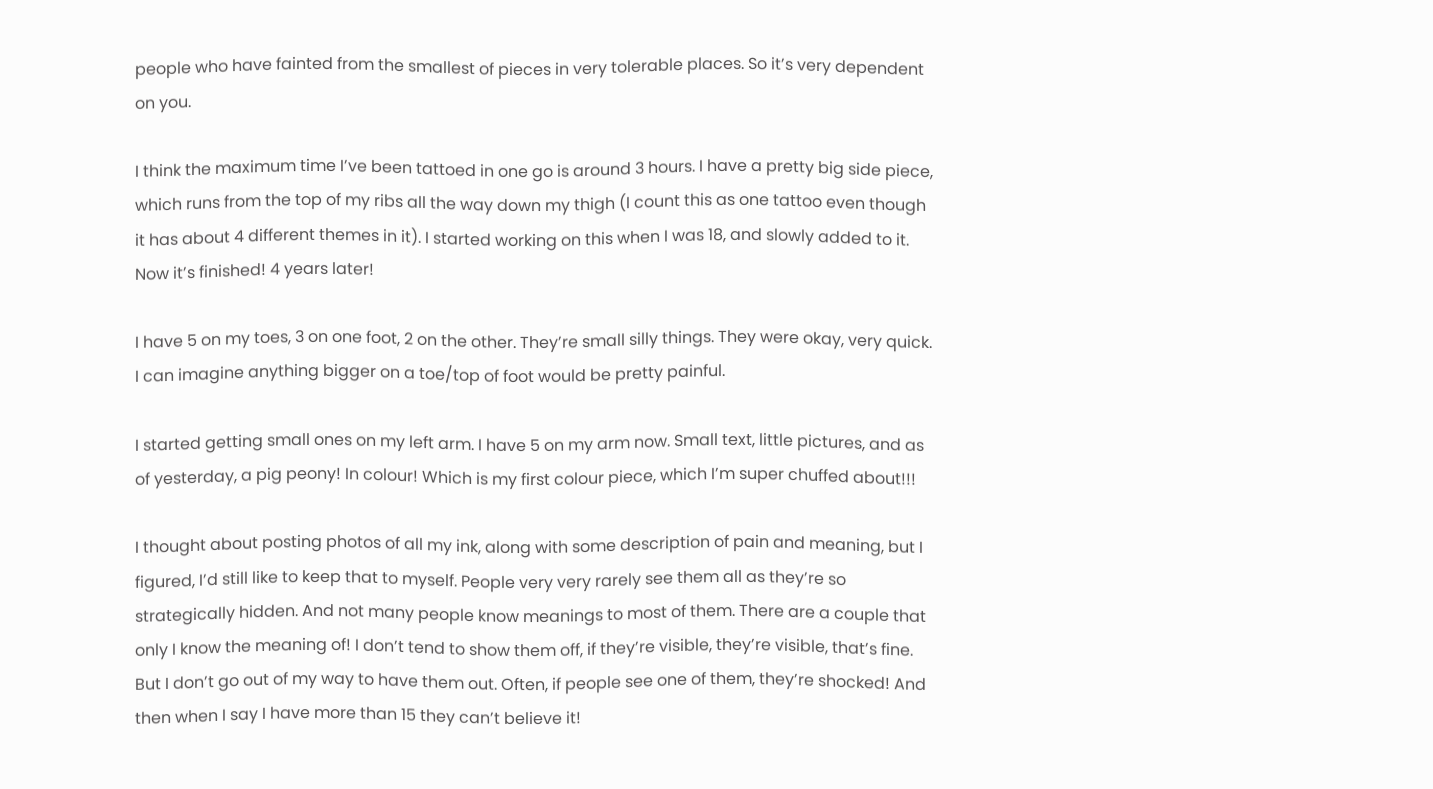people who have fainted from the smallest of pieces in very tolerable places. So it’s very dependent on you.

I think the maximum time I’ve been tattoed in one go is around 3 hours. I have a pretty big side piece, which runs from the top of my ribs all the way down my thigh (I count this as one tattoo even though it has about 4 different themes in it). I started working on this when I was 18, and slowly added to it. Now it’s finished! 4 years later!

I have 5 on my toes, 3 on one foot, 2 on the other. They’re small silly things. They were okay, very quick. I can imagine anything bigger on a toe/top of foot would be pretty painful.

I started getting small ones on my left arm. I have 5 on my arm now. Small text, little pictures, and as of yesterday, a pig peony! In colour! Which is my first colour piece, which I’m super chuffed about!!!

I thought about posting photos of all my ink, along with some description of pain and meaning, but I figured, I’d still like to keep that to myself. People very very rarely see them all as they’re so strategically hidden. And not many people know meanings to most of them. There are a couple that only I know the meaning of! I don’t tend to show them off, if they’re visible, they’re visible, that’s fine. But I don’t go out of my way to have them out. Often, if people see one of them, they’re shocked! And then when I say I have more than 15 they can’t believe it!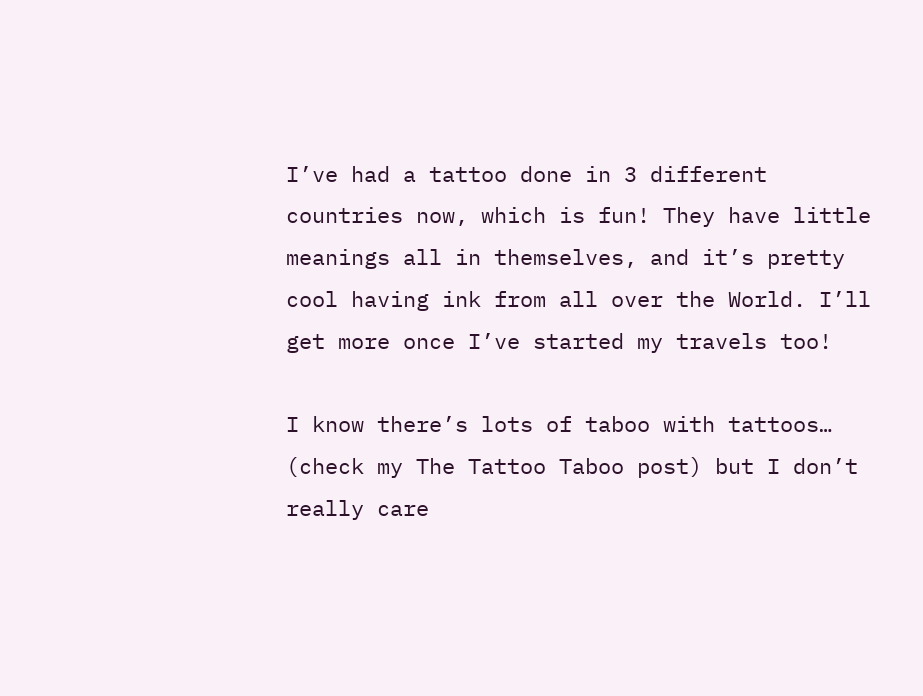I’ve had a tattoo done in 3 different countries now, which is fun! They have little meanings all in themselves, and it’s pretty cool having ink from all over the World. I’ll get more once I’ve started my travels too!

I know there’s lots of taboo with tattoos… (check my The Tattoo Taboo post) but I don’t really care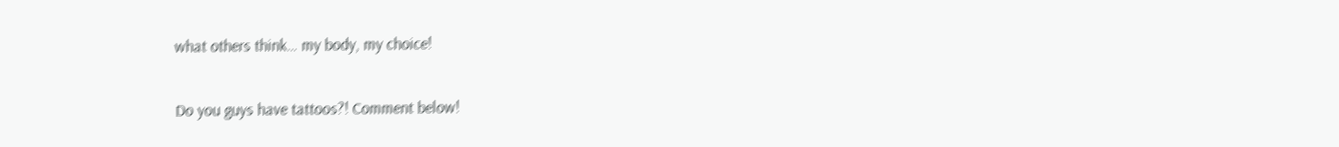what others think… my body, my choice!

Do you guys have tattoos?! Comment below!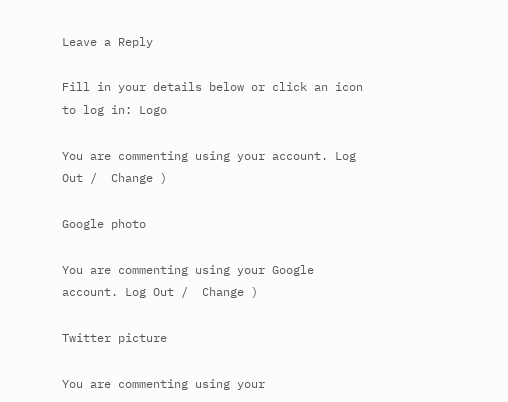Leave a Reply

Fill in your details below or click an icon to log in: Logo

You are commenting using your account. Log Out /  Change )

Google photo

You are commenting using your Google account. Log Out /  Change )

Twitter picture

You are commenting using your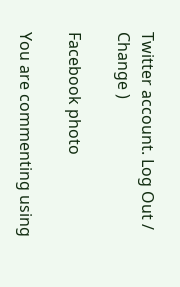Twitter account. Log Out /  Change )

Facebook photo

You are commenting using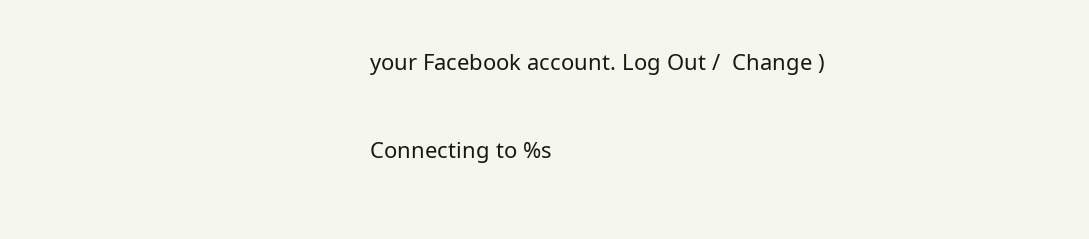your Facebook account. Log Out /  Change )

Connecting to %s